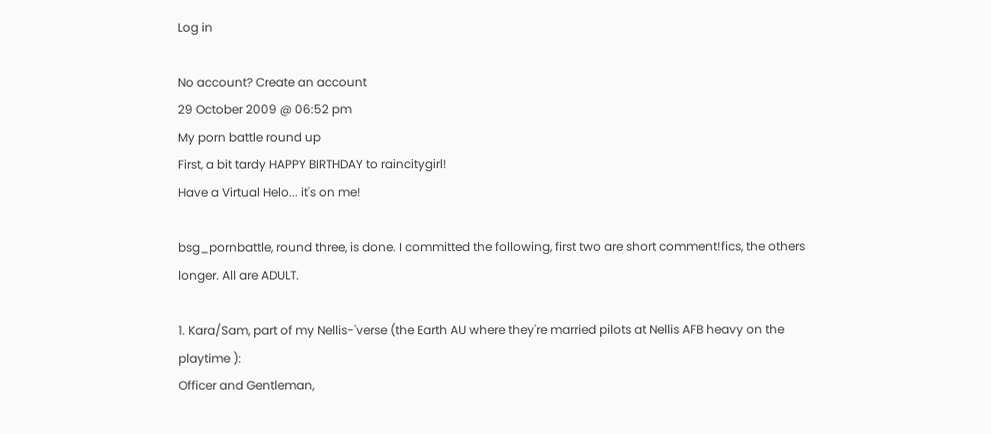Log in

No account? Create an account
29 October 2009 @ 06:52 pm
My porn battle round up
First, a bit tardy HAPPY BIRTHDAY to raincitygirl!
Have a Virtual Helo... it's on me!

bsg_pornbattle, round three, is done. I committed the following, first two are short comment!fics, the others longer. All are ADULT.

1. Kara/Sam, part of my Nellis-'verse (the Earth AU where they're married pilots at Nellis AFB heavy on the playtime ):
Officer and Gentleman,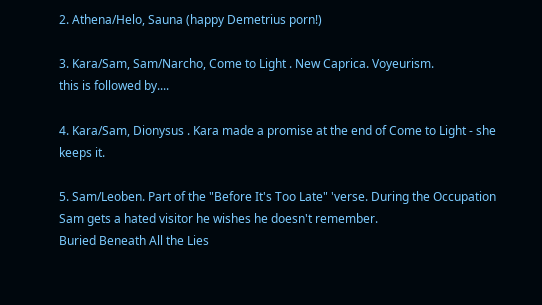2. Athena/Helo, Sauna (happy Demetrius porn!)

3. Kara/Sam, Sam/Narcho, Come to Light . New Caprica. Voyeurism.
this is followed by....

4. Kara/Sam, Dionysus . Kara made a promise at the end of Come to Light - she keeps it.

5. Sam/Leoben. Part of the "Before It's Too Late" 'verse. During the Occupation Sam gets a hated visitor he wishes he doesn't remember.
Buried Beneath All the Lies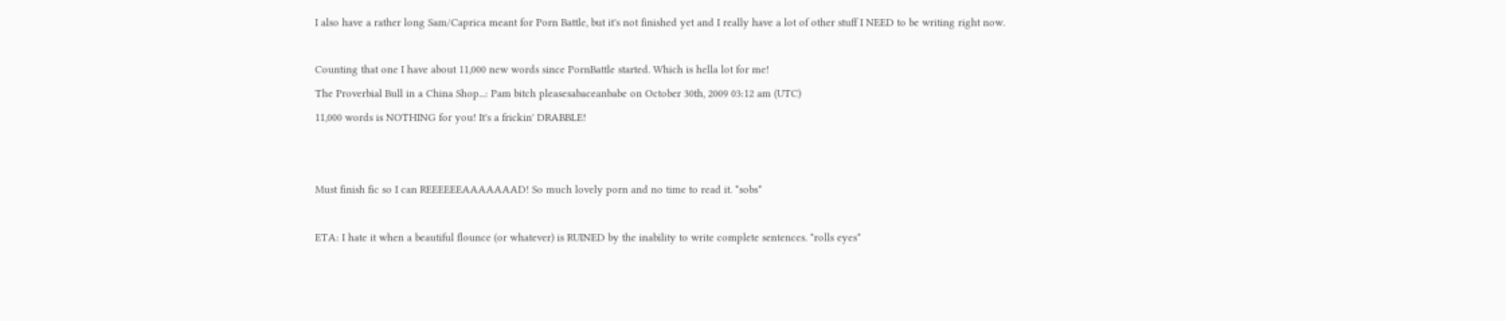I also have a rather long Sam/Caprica meant for Porn Battle, but it's not finished yet and I really have a lot of other stuff I NEED to be writing right now.

Counting that one I have about 11,000 new words since PornBattle started. Which is hella lot for me!
The Proverbial Bull in a China Shop...: Pam bitch pleasesabaceanbabe on October 30th, 2009 03:12 am (UTC)
11,000 words is NOTHING for you! It's a frickin' DRABBLE!


Must finish fic so I can REEEEEEAAAAAAAD! So much lovely porn and no time to read it. *sobs*

ETA: I hate it when a beautiful flounce (or whatever) is RUINED by the inability to write complete sentences. *rolls eyes*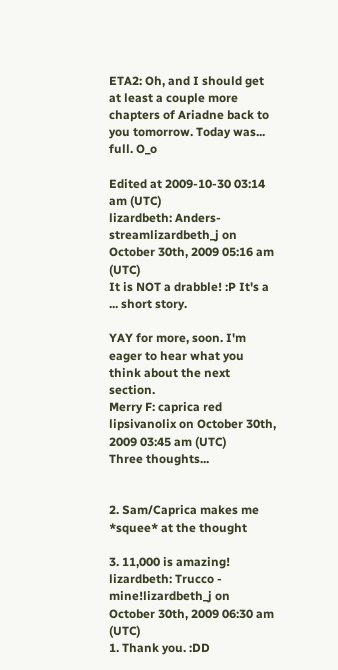ETA2: Oh, and I should get at least a couple more chapters of Ariadne back to you tomorrow. Today was... full. O_o

Edited at 2009-10-30 03:14 am (UTC)
lizardbeth: Anders-streamlizardbeth_j on October 30th, 2009 05:16 am (UTC)
It is NOT a drabble! :P It's a ... short story.

YAY for more, soon. I'm eager to hear what you think about the next section.
Merry F: caprica red lipsivanolix on October 30th, 2009 03:45 am (UTC)
Three thoughts...


2. Sam/Caprica makes me *squee* at the thought

3. 11,000 is amazing!
lizardbeth: Trucco - mine!lizardbeth_j on October 30th, 2009 06:30 am (UTC)
1. Thank you. :DD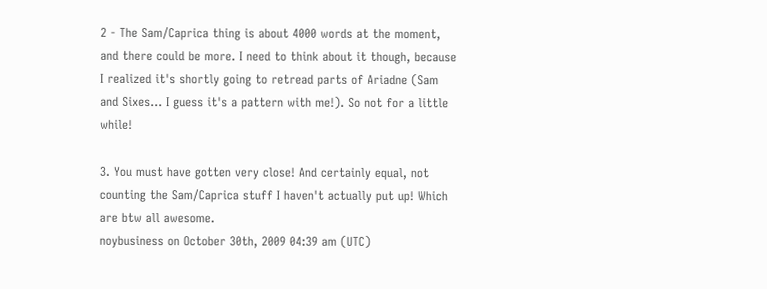2 - The Sam/Caprica thing is about 4000 words at the moment, and there could be more. I need to think about it though, because I realized it's shortly going to retread parts of Ariadne (Sam and Sixes... I guess it's a pattern with me!). So not for a little while!

3. You must have gotten very close! And certainly equal, not counting the Sam/Caprica stuff I haven't actually put up! Which are btw all awesome.
noybusiness on October 30th, 2009 04:39 am (UTC)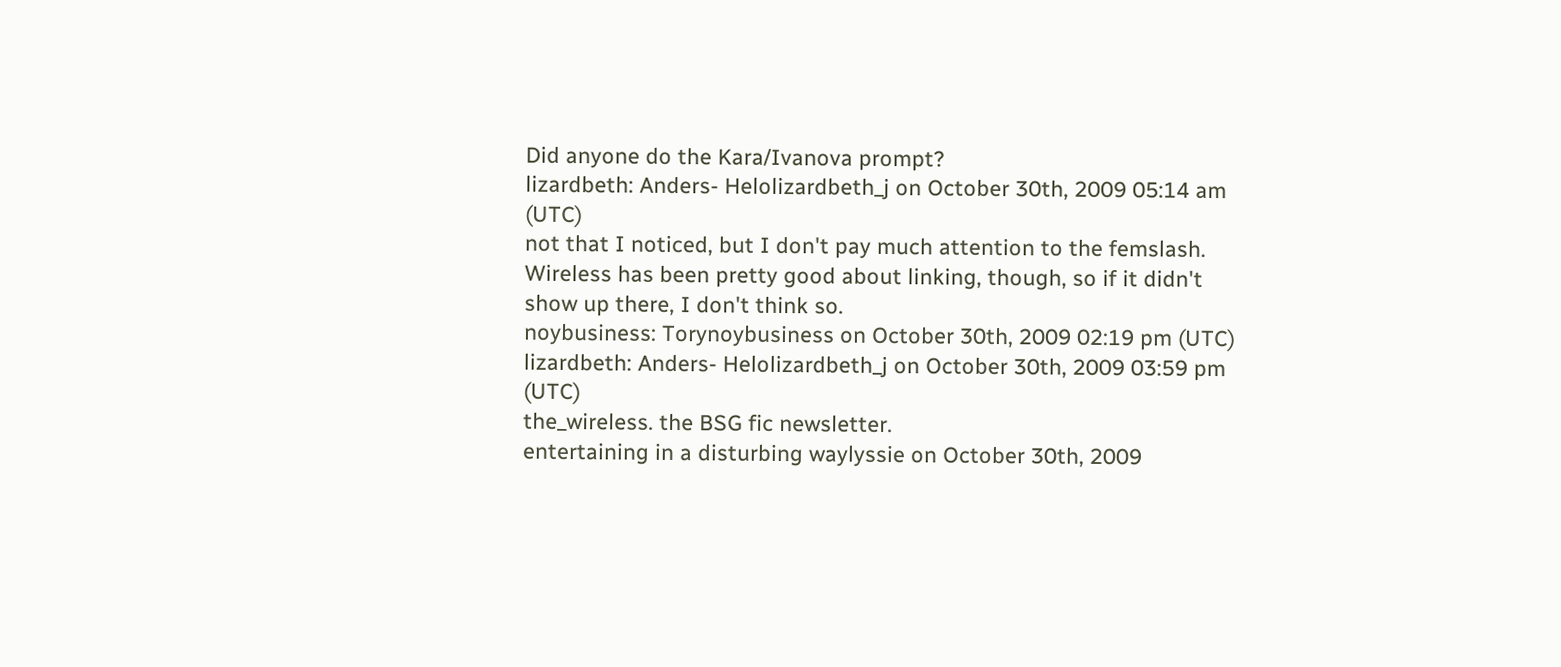Did anyone do the Kara/Ivanova prompt?
lizardbeth: Anders- Helolizardbeth_j on October 30th, 2009 05:14 am (UTC)
not that I noticed, but I don't pay much attention to the femslash. Wireless has been pretty good about linking, though, so if it didn't show up there, I don't think so.
noybusiness: Torynoybusiness on October 30th, 2009 02:19 pm (UTC)
lizardbeth: Anders- Helolizardbeth_j on October 30th, 2009 03:59 pm (UTC)
the_wireless. the BSG fic newsletter.
entertaining in a disturbing waylyssie on October 30th, 2009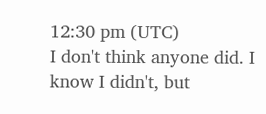12:30 pm (UTC)
I don't think anyone did. I know I didn't, but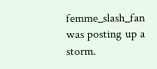femme_slash_fan was posting up a storm.